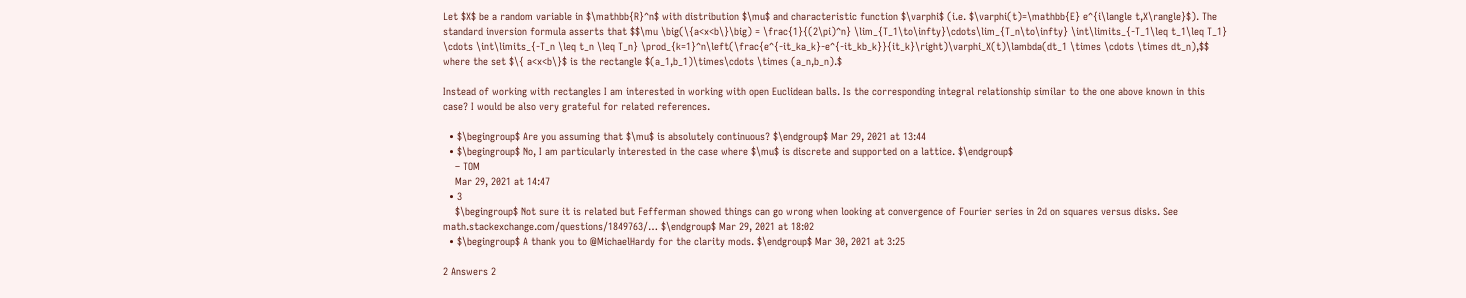Let $X$ be a random variable in $\mathbb{R}^n$ with distribution $\mu$ and characteristic function $\varphi$ (i.e. $\varphi(t)=\mathbb{E} e^{i\langle t,X\rangle}$). The standard inversion formula asserts that $$\mu \big(\{a<x<b\}\big) = \frac{1}{(2\pi)^n} \lim_{T_1\to\infty}\cdots\lim_{T_n\to\infty} \int\limits_{-T_1\leq t_1\leq T_1} \cdots \int\limits_{-T_n \leq t_n \leq T_n} \prod_{k=1}^n\left(\frac{e^{-it_ka_k}-e^{-it_kb_k}}{it_k}\right)\varphi_X(t)\lambda(dt_1 \times \cdots \times dt_n),$$ where the set $\{ a<x<b\}$ is the rectangle $(a_1,b_1)\times\cdots \times (a_n,b_n).$

Instead of working with rectangles I am interested in working with open Euclidean balls. Is the corresponding integral relationship similar to the one above known in this case? I would be also very grateful for related references.

  • $\begingroup$ Are you assuming that $\mu$ is absolutely continuous? $\endgroup$ Mar 29, 2021 at 13:44
  • $\begingroup$ No, I am particularly interested in the case where $\mu$ is discrete and supported on a lattice. $\endgroup$
    – TOM
    Mar 29, 2021 at 14:47
  • 3
    $\begingroup$ Not sure it is related but Fefferman showed things can go wrong when looking at convergence of Fourier series in 2d on squares versus disks. See math.stackexchange.com/questions/1849763/… $\endgroup$ Mar 29, 2021 at 18:02
  • $\begingroup$ A thank you to @MichaelHardy for the clarity mods. $\endgroup$ Mar 30, 2021 at 3:25

2 Answers 2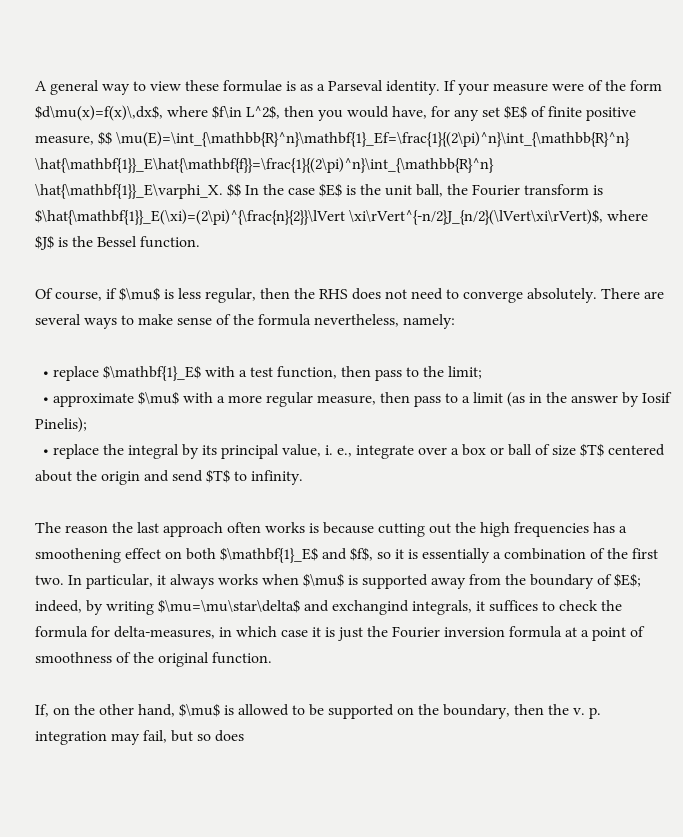A general way to view these formulae is as a Parseval identity. If your measure were of the form $d\mu(x)=f(x)\,dx$, where $f\in L^2$, then you would have, for any set $E$ of finite positive measure, $$ \mu(E)=\int_{\mathbb{R}^n}\mathbf{1}_Ef=\frac{1}{(2\pi)^n}\int_{\mathbb{R}^n} \hat{\mathbf{1}}_E\hat{\mathbf{f}}=\frac{1}{(2\pi)^n}\int_{\mathbb{R}^n} \hat{\mathbf{1}}_E\varphi_X. $$ In the case $E$ is the unit ball, the Fourier transform is $\hat{\mathbf{1}}_E(\xi)=(2\pi)^{\frac{n}{2}}\lVert \xi\rVert^{-n/2}J_{n/2}(\lVert\xi\rVert)$, where $J$ is the Bessel function.

Of course, if $\mu$ is less regular, then the RHS does not need to converge absolutely. There are several ways to make sense of the formula nevertheless, namely:

  • replace $\mathbf{1}_E$ with a test function, then pass to the limit;
  • approximate $\mu$ with a more regular measure, then pass to a limit (as in the answer by Iosif Pinelis);
  • replace the integral by its principal value, i. e., integrate over a box or ball of size $T$ centered about the origin and send $T$ to infinity.

The reason the last approach often works is because cutting out the high frequencies has a smoothening effect on both $\mathbf{1}_E$ and $f$, so it is essentially a combination of the first two. In particular, it always works when $\mu$ is supported away from the boundary of $E$; indeed, by writing $\mu=\mu\star\delta$ and exchangind integrals, it suffices to check the formula for delta-measures, in which case it is just the Fourier inversion formula at a point of smoothness of the original function.

If, on the other hand, $\mu$ is allowed to be supported on the boundary, then the v. p. integration may fail, but so does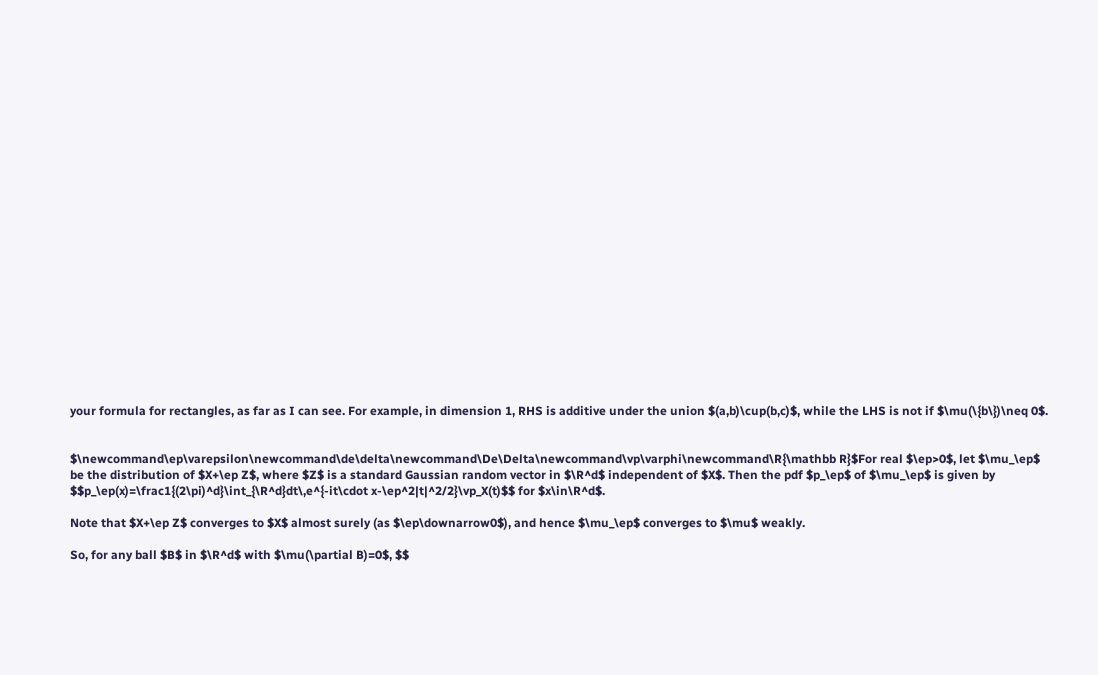your formula for rectangles, as far as I can see. For example, in dimension 1, RHS is additive under the union $(a,b)\cup(b,c)$, while the LHS is not if $\mu(\{b\})\neq 0$.


$\newcommand\ep\varepsilon\newcommand\de\delta\newcommand\De\Delta\newcommand\vp\varphi\newcommand\R{\mathbb R}$For real $\ep>0$, let $\mu_\ep$ be the distribution of $X+\ep Z$, where $Z$ is a standard Gaussian random vector in $\R^d$ independent of $X$. Then the pdf $p_\ep$ of $\mu_\ep$ is given by $$p_\ep(x)=\frac1{(2\pi)^d}\int_{\R^d}dt\,e^{-it\cdot x-\ep^2|t|^2/2}\vp_X(t)$$ for $x\in\R^d$.

Note that $X+\ep Z$ converges to $X$ almost surely (as $\ep\downarrow0$), and hence $\mu_\ep$ converges to $\mu$ weakly.

So, for any ball $B$ in $\R^d$ with $\mu(\partial B)=0$, $$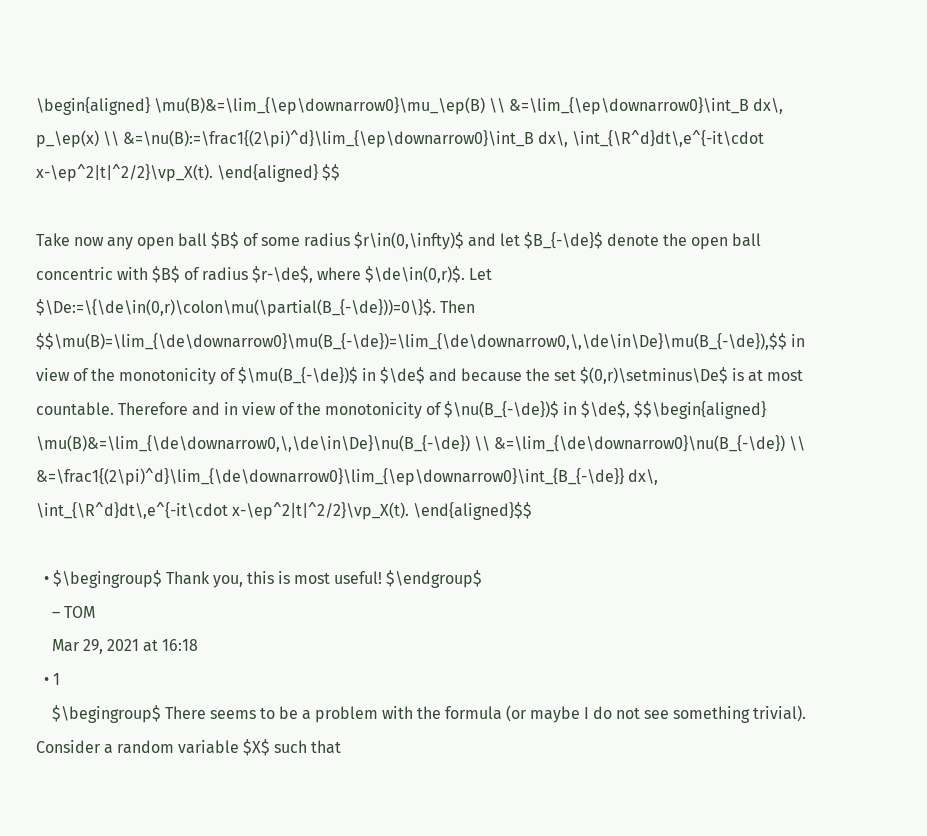\begin{aligned} \mu(B)&=\lim_{\ep\downarrow0}\mu_\ep(B) \\ &=\lim_{\ep\downarrow0}\int_B dx\, p_\ep(x) \\ &=\nu(B):=\frac1{(2\pi)^d}\lim_{\ep\downarrow0}\int_B dx\, \int_{\R^d}dt\,e^{-it\cdot x-\ep^2|t|^2/2}\vp_X(t). \end{aligned} $$

Take now any open ball $B$ of some radius $r\in(0,\infty)$ and let $B_{-\de}$ denote the open ball concentric with $B$ of radius $r-\de$, where $\de\in(0,r)$. Let $\De:=\{\de\in(0,r)\colon\mu(\partial(B_{-\de}))=0\}$. Then $$\mu(B)=\lim_{\de\downarrow0}\mu(B_{-\de})=\lim_{\de\downarrow0,\,\de\in\De}\mu(B_{-\de}),$$ in view of the monotonicity of $\mu(B_{-\de})$ in $\de$ and because the set $(0,r)\setminus\De$ is at most countable. Therefore and in view of the monotonicity of $\nu(B_{-\de})$ in $\de$, $$\begin{aligned} \mu(B)&=\lim_{\de\downarrow0,\,\de\in\De}\nu(B_{-\de}) \\ &=\lim_{\de\downarrow0}\nu(B_{-\de}) \\ &=\frac1{(2\pi)^d}\lim_{\de\downarrow0}\lim_{\ep\downarrow0}\int_{B_{-\de}} dx\, \int_{\R^d}dt\,e^{-it\cdot x-\ep^2|t|^2/2}\vp_X(t). \end{aligned}$$

  • $\begingroup$ Thank you, this is most useful! $\endgroup$
    – TOM
    Mar 29, 2021 at 16:18
  • 1
    $\begingroup$ There seems to be a problem with the formula (or maybe I do not see something trivial). Consider a random variable $X$ such that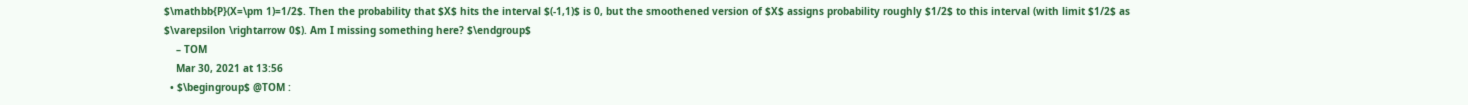$\mathbb{P}(X=\pm 1)=1/2$. Then the probability that $X$ hits the interval $(-1,1)$ is 0, but the smoothened version of $X$ assigns probability roughly $1/2$ to this interval (with limit $1/2$ as $\varepsilon \rightarrow 0$). Am I missing something here? $\endgroup$
    – TOM
    Mar 30, 2021 at 13:56
  • $\begingroup$ @TOM :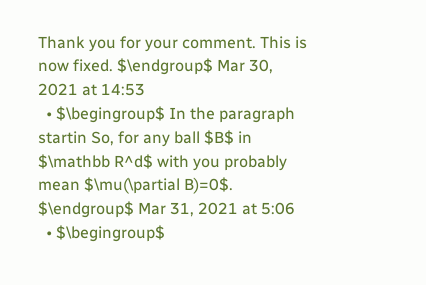Thank you for your comment. This is now fixed. $\endgroup$ Mar 30, 2021 at 14:53
  • $\begingroup$ In the paragraph startin So, for any ball $B$ in $\mathbb R^d$ with you probably mean $\mu(\partial B)=0$. $\endgroup$ Mar 31, 2021 at 5:06
  • $\begingroup$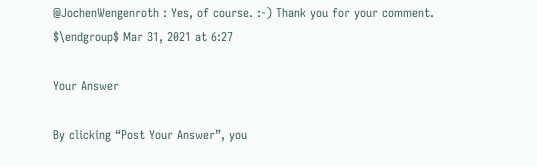@JochenWengenroth : Yes, of course. :-) Thank you for your comment. $\endgroup$ Mar 31, 2021 at 6:27

Your Answer

By clicking “Post Your Answer”, you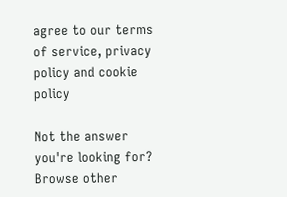agree to our terms of service, privacy policy and cookie policy

Not the answer you're looking for? Browse other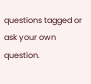questions tagged or ask your own question.